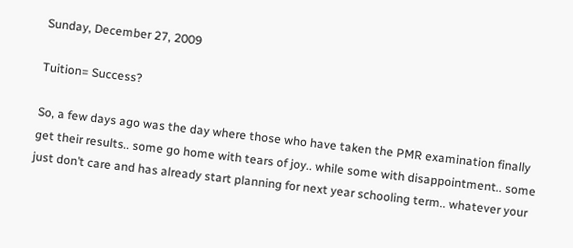Sunday, December 27, 2009

Tuition= Success?

So, a few days ago was the day where those who have taken the PMR examination finally get their results.. some go home with tears of joy.. while some with disappointment.. some just don’t care and has already start planning for next year schooling term.. whatever your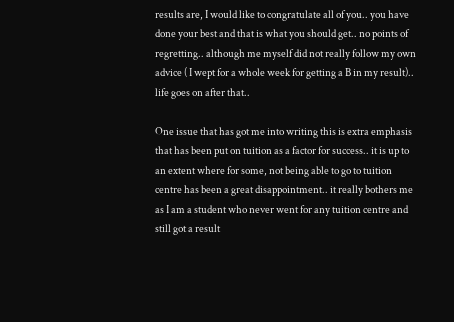results are, I would like to congratulate all of you.. you have done your best and that is what you should get.. no points of regretting.. although me myself did not really follow my own advice ( I wept for a whole week for getting a B in my result).. life goes on after that..

One issue that has got me into writing this is extra emphasis that has been put on tuition as a factor for success.. it is up to an extent where for some, not being able to go to tuition centre has been a great disappointment.. it really bothers me as I am a student who never went for any tuition centre and still got a result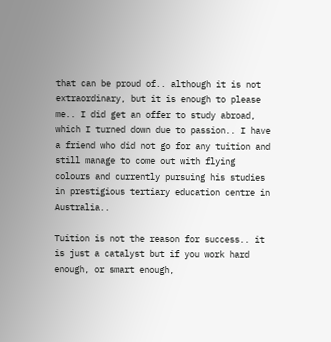that can be proud of.. although it is not extraordinary, but it is enough to please me.. I did get an offer to study abroad, which I turned down due to passion.. I have a friend who did not go for any tuition and still manage to come out with flying colours and currently pursuing his studies in prestigious tertiary education centre in Australia..

Tuition is not the reason for success.. it is just a catalyst but if you work hard enough, or smart enough,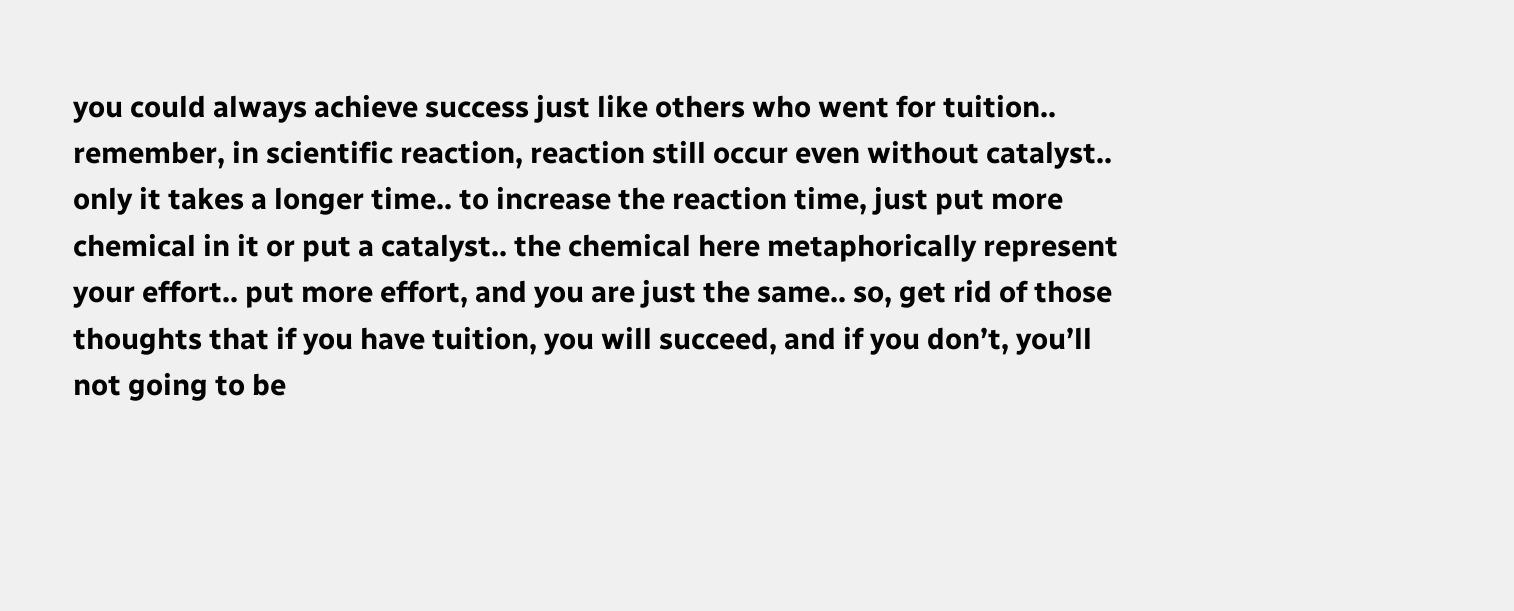you could always achieve success just like others who went for tuition.. remember, in scientific reaction, reaction still occur even without catalyst.. only it takes a longer time.. to increase the reaction time, just put more chemical in it or put a catalyst.. the chemical here metaphorically represent your effort.. put more effort, and you are just the same.. so, get rid of those thoughts that if you have tuition, you will succeed, and if you don’t, you’ll not going to be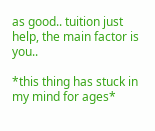as good.. tuition just help, the main factor is you..

*this thing has stuck in my mind for ages*